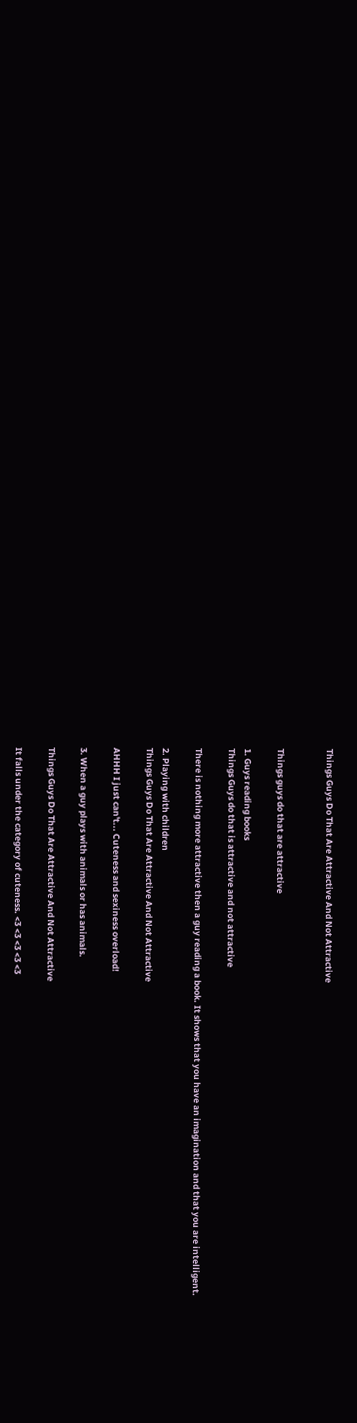Things Guys Do That Are Attractive And Not Attractive


Things guys do that are attractive

1. Guys reading books
Things Guys do that is attractive and not attractive

There is nothing more attractive then a guy reading a book. It shows that you have an imagination and that you are intelligent.

2. Playing with children
Things Guys Do That Are Attractive And Not Attractive

AHHH I just can't... Cuteness and sexiness overload!

3. When a guy plays with animals or has animals.

Things Guys Do That Are Attractive And Not Attractive

It falls under the category of cuteness. <3 <3 <3 <3 <3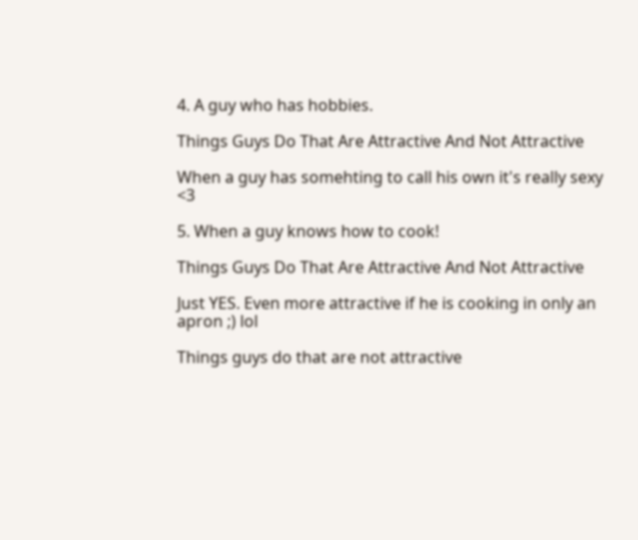4. A guy who has hobbies.

Things Guys Do That Are Attractive And Not Attractive

When a guy has somehting to call his own it's really sexy <3

5. When a guy knows how to cook!

Things Guys Do That Are Attractive And Not Attractive

Just YES. Even more attractive if he is cooking in only an apron ;) lol

Things guys do that are not attractive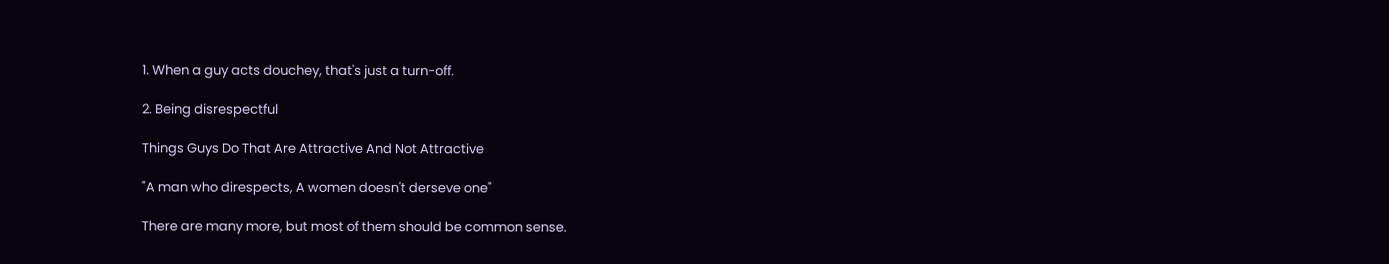1. When a guy acts douchey, that's just a turn-off.

2. Being disrespectful

Things Guys Do That Are Attractive And Not Attractive

"A man who direspects, A women doesn't derseve one"

There are many more, but most of them should be common sense.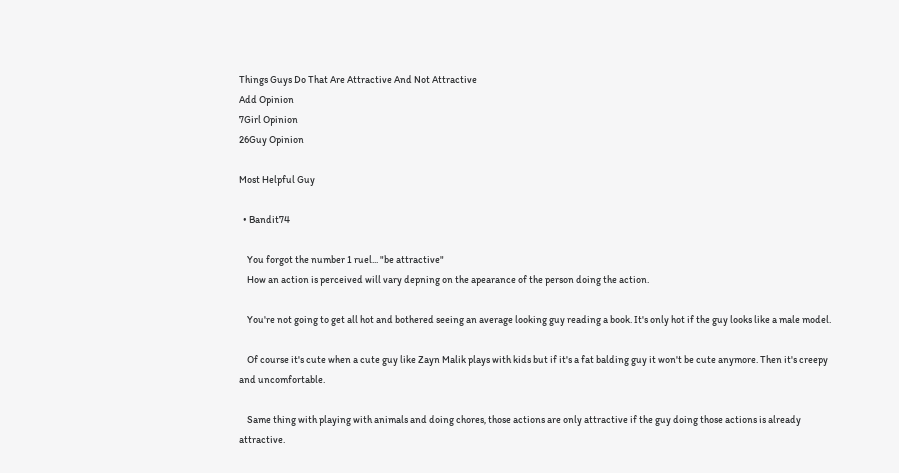Things Guys Do That Are Attractive And Not Attractive
Add Opinion
7Girl Opinion
26Guy Opinion

Most Helpful Guy

  • Bandit74

    You forgot the number 1 ruel... "be attractive"
    How an action is perceived will vary depning on the apearance of the person doing the action.

    You're not going to get all hot and bothered seeing an average looking guy reading a book. It's only hot if the guy looks like a male model.

    Of course it's cute when a cute guy like Zayn Malik plays with kids but if it's a fat balding guy it won't be cute anymore. Then it's creepy and uncomfortable.

    Same thing with playing with animals and doing chores, those actions are only attractive if the guy doing those actions is already attractive.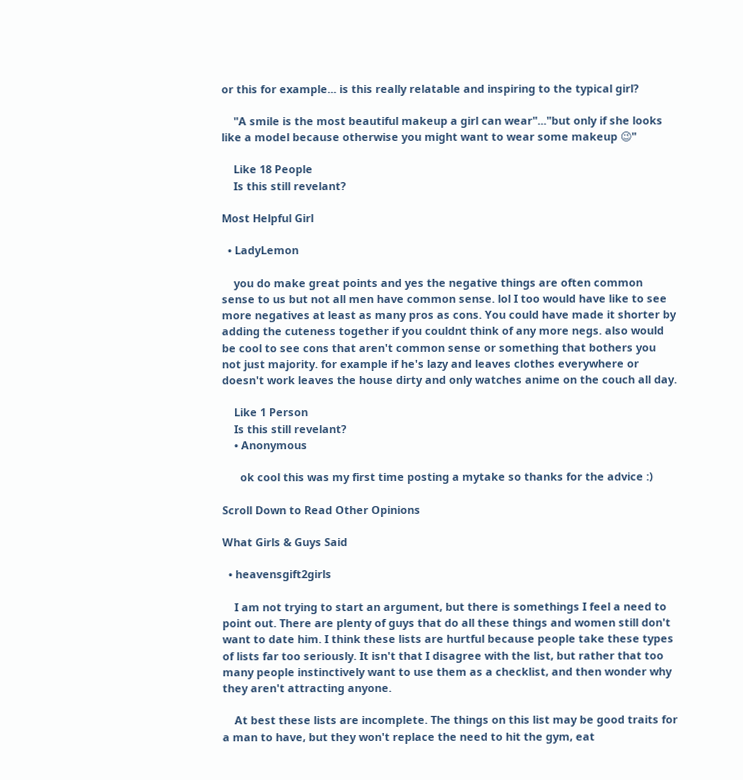or this for example... is this really relatable and inspiring to the typical girl?

    "A smile is the most beautiful makeup a girl can wear"..."but only if she looks like a model because otherwise you might want to wear some makeup 😉"

    Like 18 People
    Is this still revelant?

Most Helpful Girl

  • LadyLemon

    you do make great points and yes the negative things are often common sense to us but not all men have common sense. lol I too would have like to see more negatives at least as many pros as cons. You could have made it shorter by adding the cuteness together if you couldnt think of any more negs. also would be cool to see cons that aren't common sense or something that bothers you not just majority. for example if he's lazy and leaves clothes everywhere or doesn't work leaves the house dirty and only watches anime on the couch all day.

    Like 1 Person
    Is this still revelant?
    • Anonymous

      ok cool this was my first time posting a mytake so thanks for the advice :)

Scroll Down to Read Other Opinions

What Girls & Guys Said

  • heavensgift2girls

    I am not trying to start an argument, but there is somethings I feel a need to point out. There are plenty of guys that do all these things and women still don't want to date him. I think these lists are hurtful because people take these types of lists far too seriously. It isn't that I disagree with the list, but rather that too many people instinctively want to use them as a checklist, and then wonder why they aren't attracting anyone.

    At best these lists are incomplete. The things on this list may be good traits for a man to have, but they won't replace the need to hit the gym, eat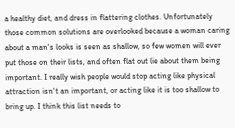a healthy diet, and dress in flattering clothes. Unfortunately those common solutions are overlooked because a woman caring about a man's looks is seen as shallow, so few women will ever put those on their lists, and often flat out lie about them being important. I really wish people would stop acting like physical attraction isn't an important, or acting like it is too shallow to bring up. I think this list needs to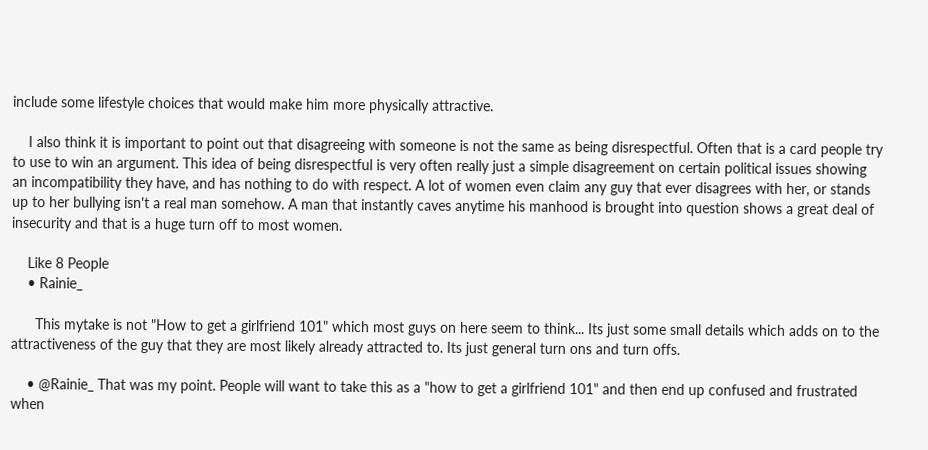include some lifestyle choices that would make him more physically attractive.

    I also think it is important to point out that disagreeing with someone is not the same as being disrespectful. Often that is a card people try to use to win an argument. This idea of being disrespectful is very often really just a simple disagreement on certain political issues showing an incompatibility they have, and has nothing to do with respect. A lot of women even claim any guy that ever disagrees with her, or stands up to her bullying isn't a real man somehow. A man that instantly caves anytime his manhood is brought into question shows a great deal of insecurity and that is a huge turn off to most women.

    Like 8 People
    • Rainie_

      This mytake is not "How to get a girlfriend 101" which most guys on here seem to think... Its just some small details which adds on to the attractiveness of the guy that they are most likely already attracted to. Its just general turn ons and turn offs.

    • @Rainie_ That was my point. People will want to take this as a "how to get a girlfriend 101" and then end up confused and frustrated when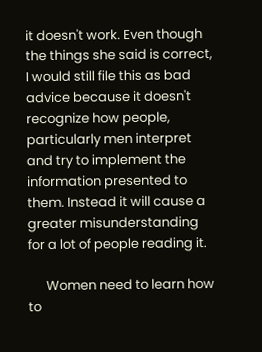it doesn't work. Even though the things she said is correct, I would still file this as bad advice because it doesn't recognize how people, particularly men interpret and try to implement the information presented to them. Instead it will cause a greater misunderstanding for a lot of people reading it.

      Women need to learn how to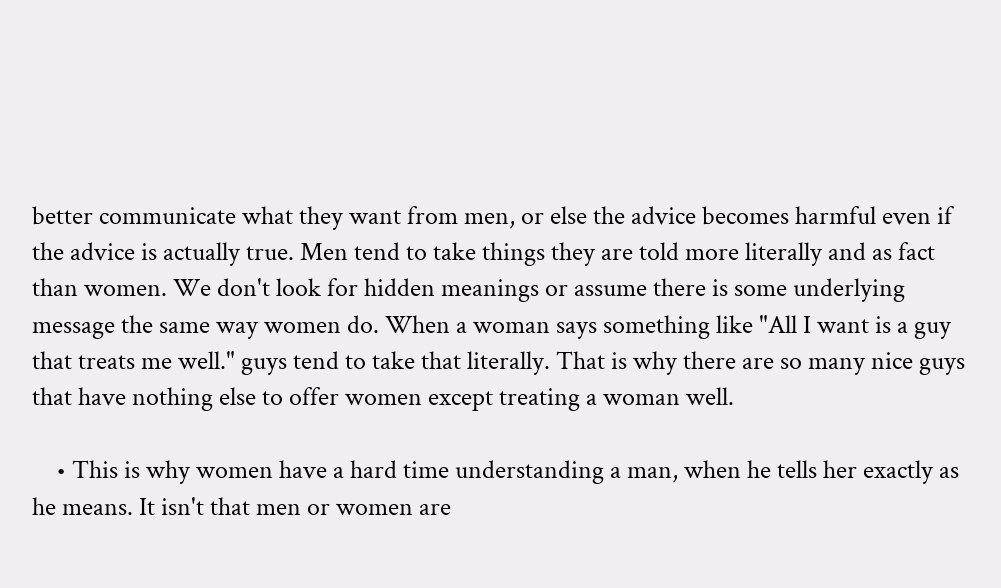better communicate what they want from men, or else the advice becomes harmful even if the advice is actually true. Men tend to take things they are told more literally and as fact than women. We don't look for hidden meanings or assume there is some underlying message the same way women do. When a woman says something like "All I want is a guy that treats me well." guys tend to take that literally. That is why there are so many nice guys that have nothing else to offer women except treating a woman well.

    • This is why women have a hard time understanding a man, when he tells her exactly as he means. It isn't that men or women are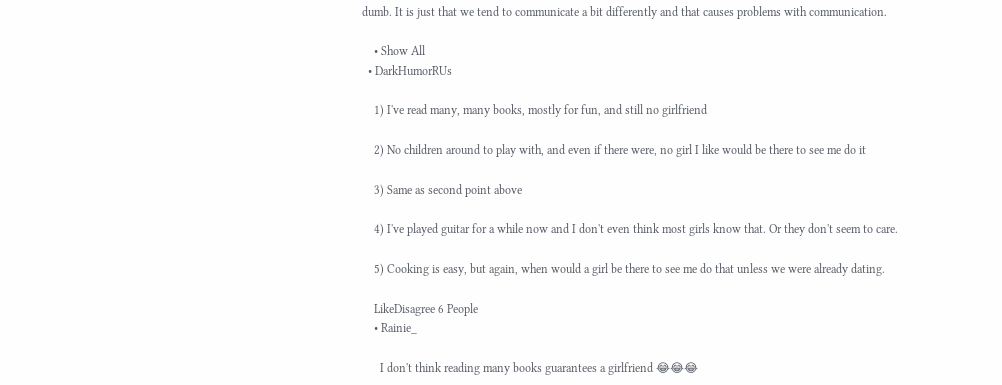dumb. It is just that we tend to communicate a bit differently and that causes problems with communication.

    • Show All
  • DarkHumorRUs

    1) I've read many, many books, mostly for fun, and still no girlfriend

    2) No children around to play with, and even if there were, no girl I like would be there to see me do it

    3) Same as second point above

    4) I've played guitar for a while now and I don't even think most girls know that. Or they don't seem to care.

    5) Cooking is easy, but again, when would a girl be there to see me do that unless we were already dating.

    LikeDisagree 6 People
    • Rainie_

      I don't think reading many books guarantees a girlfriend 😂😂😂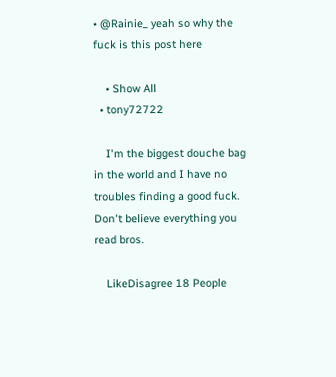• @Rainie_ yeah so why the fuck is this post here

    • Show All
  • tony72722

    I'm the biggest douche bag in the world and I have no troubles finding a good fuck. Don't believe everything you read bros.

    LikeDisagree 18 People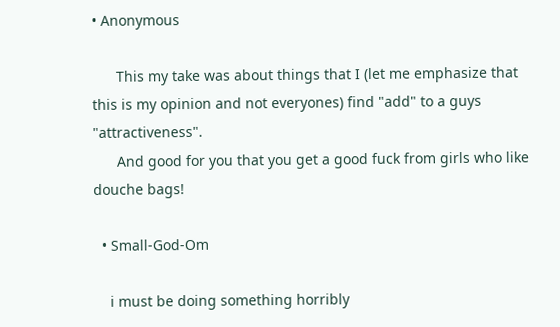• Anonymous

      This my take was about things that I (let me emphasize that this is my opinion and not everyones) find "add" to a guys "attractiveness".
      And good for you that you get a good fuck from girls who like douche bags!

  • Small-God-Om

    i must be doing something horribly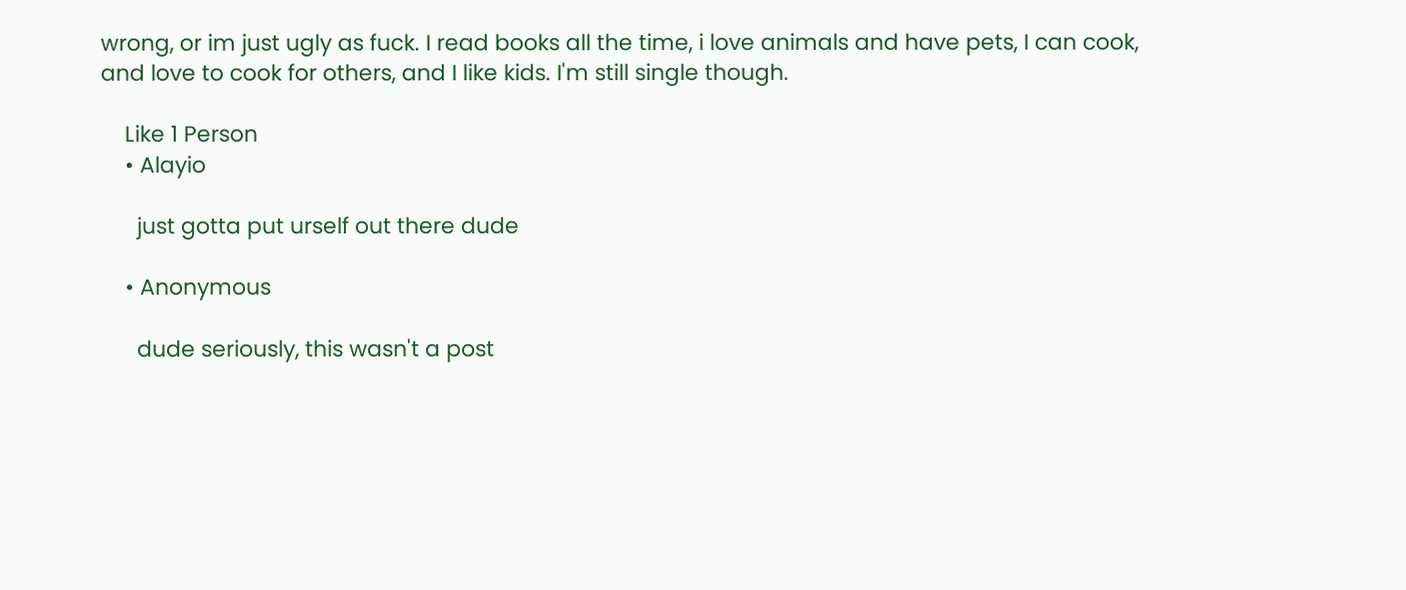wrong, or im just ugly as fuck. I read books all the time, i love animals and have pets, I can cook, and love to cook for others, and I like kids. I'm still single though.

    Like 1 Person
    • Alayio

      just gotta put urself out there dude

    • Anonymous

      dude seriously, this wasn't a post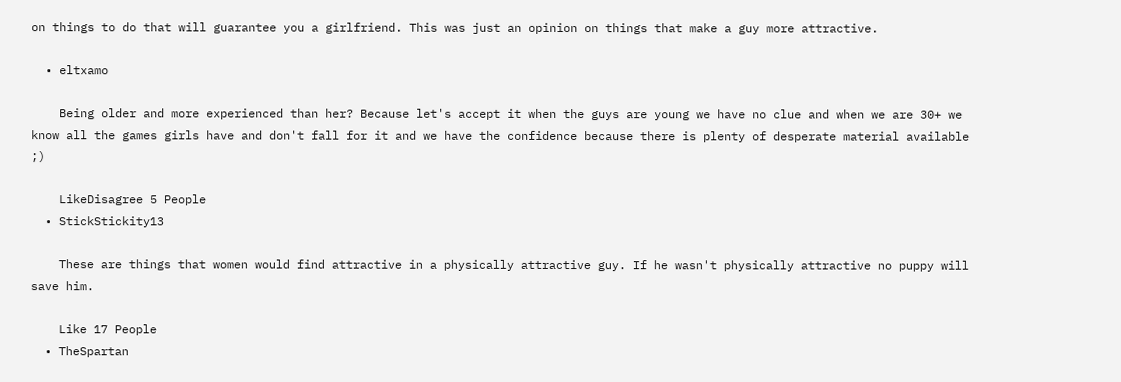on things to do that will guarantee you a girlfriend. This was just an opinion on things that make a guy more attractive.

  • eltxamo

    Being older and more experienced than her? Because let's accept it when the guys are young we have no clue and when we are 30+ we know all the games girls have and don't fall for it and we have the confidence because there is plenty of desperate material available ;)

    LikeDisagree 5 People
  • StickStickity13

    These are things that women would find attractive in a physically attractive guy. If he wasn't physically attractive no puppy will save him.

    Like 17 People
  • TheSpartan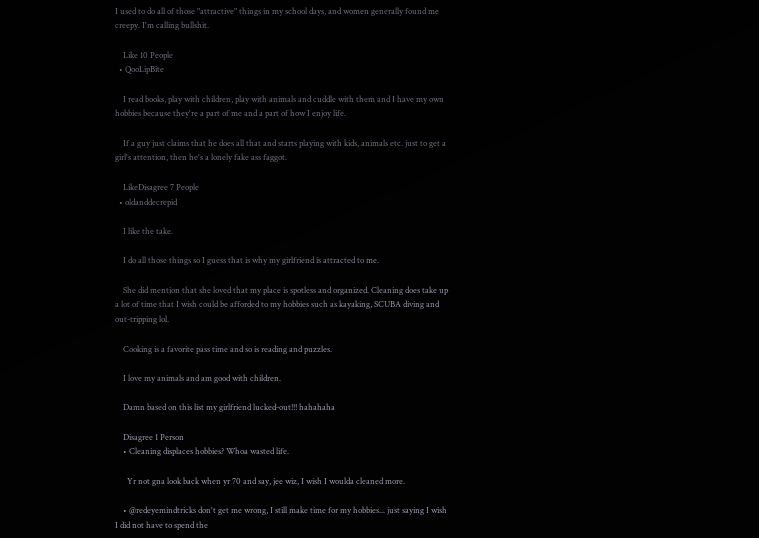I used to do all of those "attractive" things in my school days, and women generally found me creepy. I'm calling bullshit.

    Like 10 People
  • QooLipBite

    I read books, play with children, play with animals and cuddle with them and I have my own hobbies because they're a part of me and a part of how I enjoy life.

    If a guy just claims that he does all that and starts playing with kids, animals etc. just to get a girl's attention, then he's a lonely fake ass faggot.

    LikeDisagree 7 People
  • oldanddecrepid

    I like the take.

    I do all those things so I guess that is why my girlfriend is attracted to me.

    She did mention that she loved that my place is spotless and organized. Cleaning does take up a lot of time that I wish could be afforded to my hobbies such as kayaking, SCUBA diving and out-tripping lol.

    Cooking is a favorite pass time and so is reading and puzzles.

    I love my animals and am good with children.

    Damn based on this list my girlfriend lucked-out!!! hahahaha

    Disagree 1 Person
    • Cleaning displaces hobbies? Whoa wasted life.

      Yr not gna look back when yr 70 and say, jee wiz, I wish I woulda cleaned more.

    • @redeyemindtricks don't get me wrong, I still make time for my hobbies... just saying I wish I did not have to spend the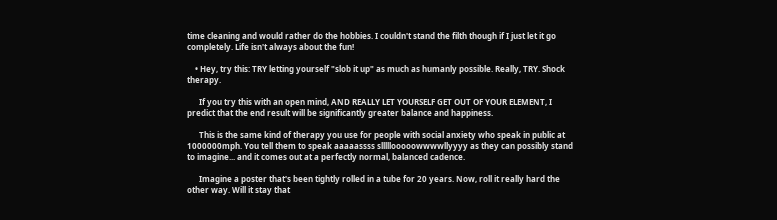time cleaning and would rather do the hobbies. I couldn't stand the filth though if I just let it go completely. Life isn't always about the fun!

    • Hey, try this: TRY letting yourself "slob it up" as much as humanly possible. Really, TRY. Shock therapy.

      If you try this with an open mind, AND REALLY LET YOURSELF GET OUT OF YOUR ELEMENT, I predict that the end result will be significantly greater balance and happiness.

      This is the same kind of therapy you use for people with social anxiety who speak in public at 1000000mph. You tell them to speak aaaaassss slllllooooowwwwllyyyy as they can possibly stand to imagine... and it comes out at a perfectly normal, balanced cadence.

      Imagine a poster that's been tightly rolled in a tube for 20 years. Now, roll it really hard the other way. Will it stay that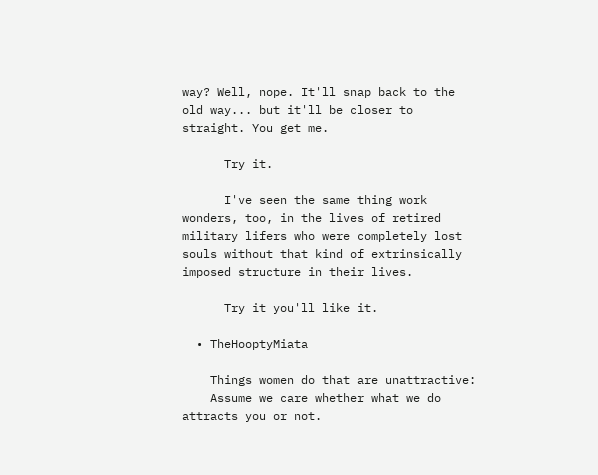way? Well, nope. It'll snap back to the old way... but it'll be closer to straight. You get me.

      Try it.

      I've seen the same thing work wonders, too, in the lives of retired military lifers who were completely lost souls without that kind of extrinsically imposed structure in their lives.

      Try it you'll like it.

  • TheHooptyMiata

    Things women do that are unattractive:
    Assume we care whether what we do attracts you or not.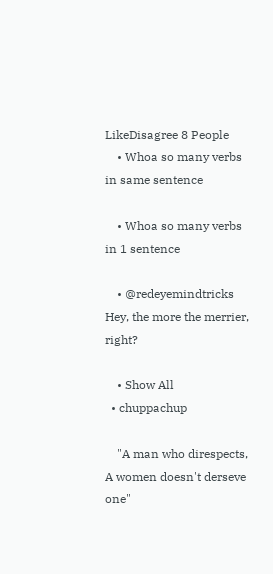LikeDisagree 8 People
    • Whoa so many verbs in same sentence

    • Whoa so many verbs in 1 sentence

    • @redeyemindtricks Hey, the more the merrier, right?

    • Show All
  • chuppachup

    "A man who direspects, A women doesn't derseve one"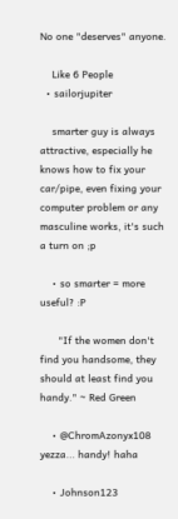No one "deserves" anyone.

    Like 6 People
  • sailorjupiter

    smarter guy is always attractive, especially he knows how to fix your car/pipe, even fixing your computer problem or any masculine works, it's such a turn on ;p

    • so smarter = more useful? :P

      "If the women don't find you handsome, they should at least find you handy." ~ Red Green

    • @ChromAzonyx108 yezza... handy! haha

    • Johnson123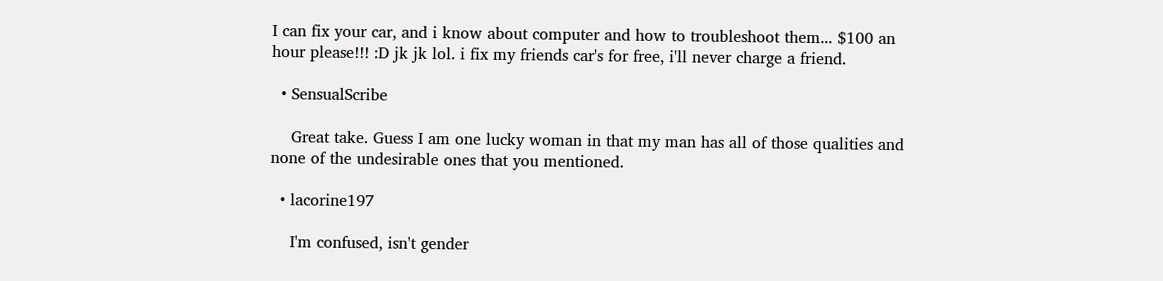I can fix your car, and i know about computer and how to troubleshoot them... $100 an hour please!!! :D jk jk lol. i fix my friends car's for free, i'll never charge a friend.

  • SensualScribe

    Great take. Guess I am one lucky woman in that my man has all of those qualities and none of the undesirable ones that you mentioned.

  • lacorine197

    I'm confused, isn't gender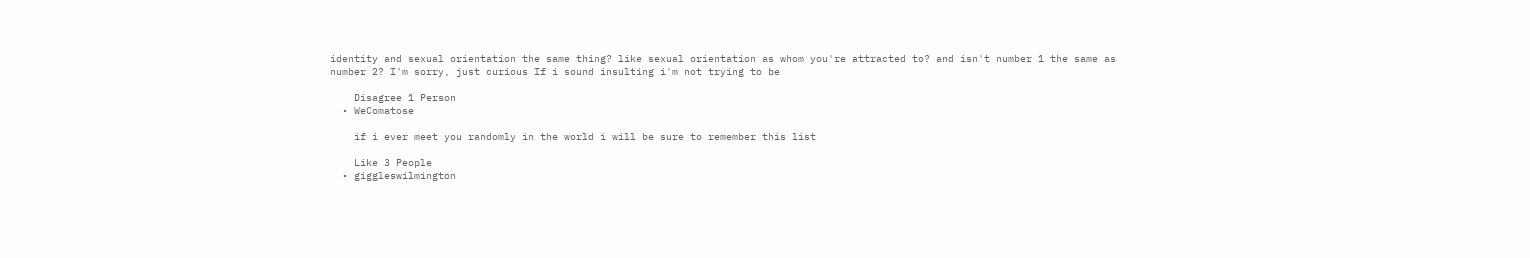identity and sexual orientation the same thing? like sexual orientation as whom you're attracted to? and isn't number 1 the same as number 2? I'm sorry, just curious If i sound insulting i'm not trying to be

    Disagree 1 Person
  • WeComatose

    if i ever meet you randomly in the world i will be sure to remember this list

    Like 3 People
  • giggleswilmington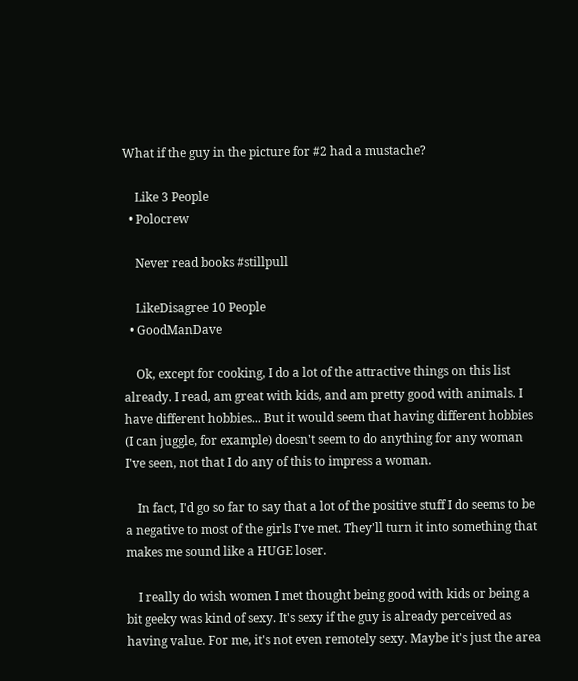What if the guy in the picture for #2 had a mustache?

    Like 3 People
  • Polocrew

    Never read books #stillpull

    LikeDisagree 10 People
  • GoodManDave

    Ok, except for cooking, I do a lot of the attractive things on this list already. I read, am great with kids, and am pretty good with animals. I have different hobbies... But it would seem that having different hobbies (I can juggle, for example) doesn't seem to do anything for any woman I've seen, not that I do any of this to impress a woman.

    In fact, I'd go so far to say that a lot of the positive stuff I do seems to be a negative to most of the girls I've met. They'll turn it into something that makes me sound like a HUGE loser.

    I really do wish women I met thought being good with kids or being a bit geeky was kind of sexy. It's sexy if the guy is already perceived as having value. For me, it's not even remotely sexy. Maybe it's just the area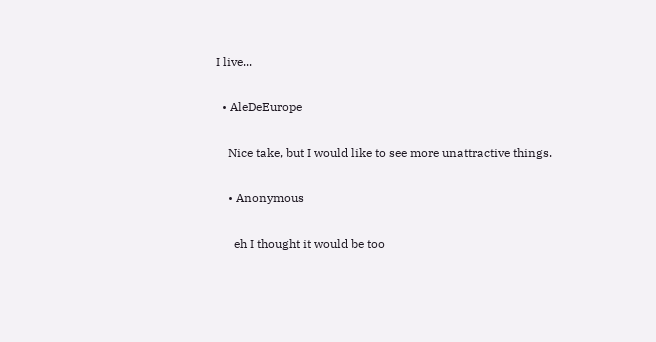I live...

  • AleDeEurope

    Nice take, but I would like to see more unattractive things.

    • Anonymous

      eh I thought it would be too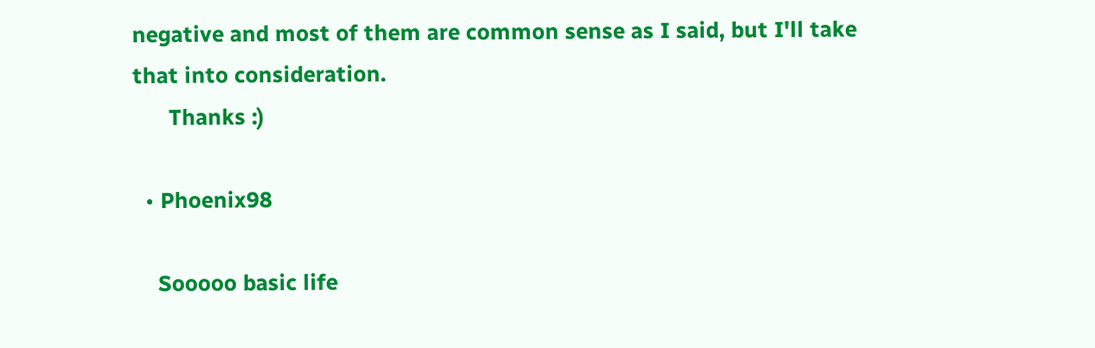negative and most of them are common sense as I said, but I'll take that into consideration.
      Thanks :)

  • Phoenix98

    Sooooo basic life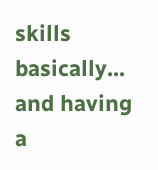skills basically... and having a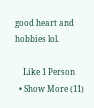good heart and hobbies lol.

    Like 1 Person
  • Show More (11)